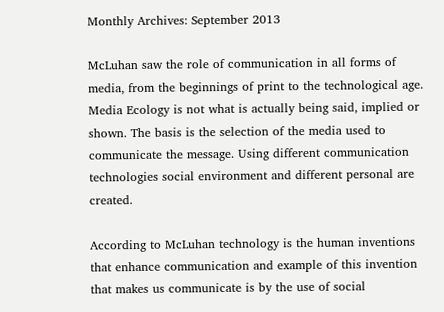Monthly Archives: September 2013

McLuhan saw the role of communication in all forms of media, from the beginnings of print to the technological age. Media Ecology is not what is actually being said, implied or shown. The basis is the selection of the media used to communicate the message. Using different communication technologies social environment and different personal are created.

According to McLuhan technology is the human inventions that enhance communication and example of this invention that makes us communicate is by the use of social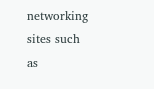networking sites such as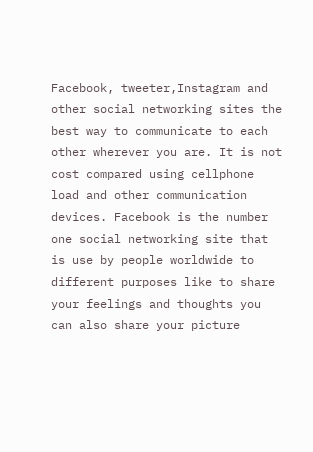Facebook, tweeter,Instagram and other social networking sites the best way to communicate to each other wherever you are. It is not cost compared using cellphone load and other communication devices. Facebook is the number one social networking site that is use by people worldwide to different purposes like to share your feelings and thoughts you can also share your picture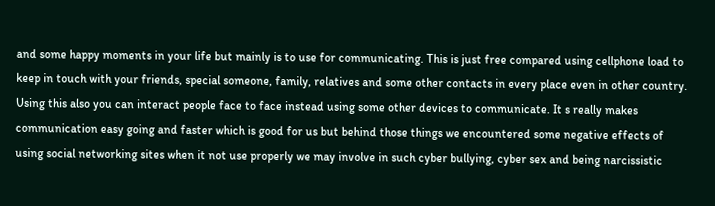and some happy moments in your life but mainly is to use for communicating. This is just free compared using cellphone load to keep in touch with your friends, special someone, family, relatives and some other contacts in every place even in other country. Using this also you can interact people face to face instead using some other devices to communicate. It s really makes communication easy going and faster which is good for us but behind those things we encountered some negative effects of using social networking sites when it not use properly we may involve in such cyber bullying, cyber sex and being narcissistic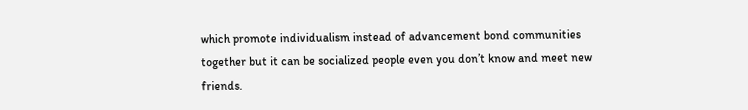which promote individualism instead of advancement bond communities together but it can be socialized people even you don’t know and meet new friends.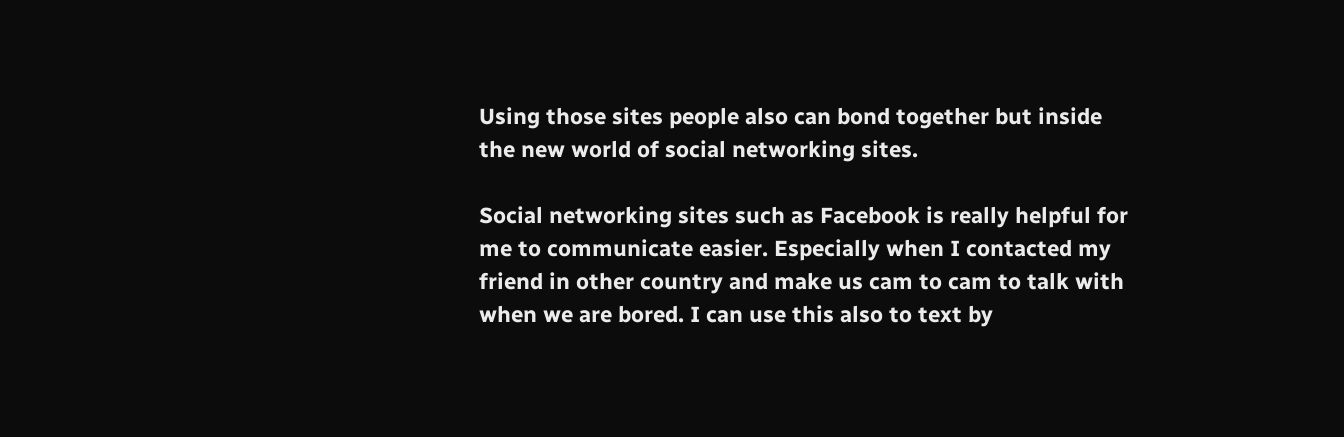Using those sites people also can bond together but inside the new world of social networking sites.

Social networking sites such as Facebook is really helpful for me to communicate easier. Especially when I contacted my friend in other country and make us cam to cam to talk with when we are bored. I can use this also to text by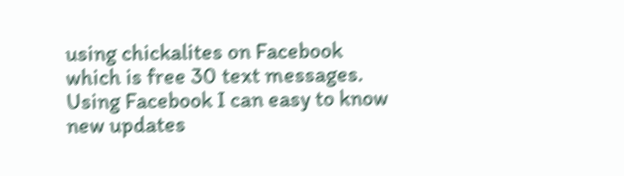using chickalites on Facebook which is free 30 text messages. Using Facebook I can easy to know new updates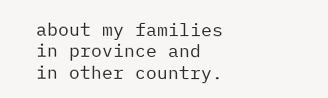about my families in province and in other country.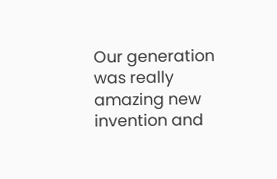Our generation was really amazing new invention and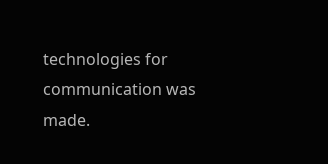technologies for communication was made.